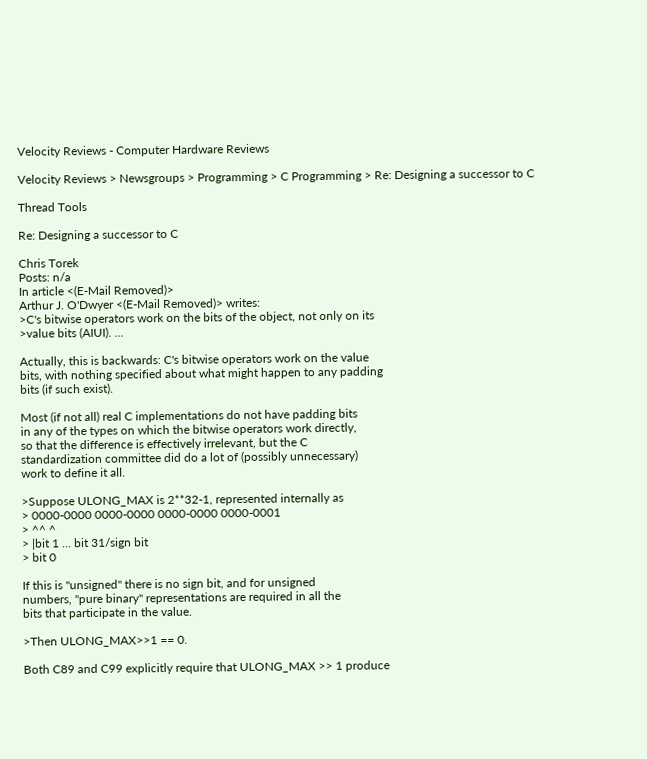Velocity Reviews - Computer Hardware Reviews

Velocity Reviews > Newsgroups > Programming > C Programming > Re: Designing a successor to C

Thread Tools

Re: Designing a successor to C

Chris Torek
Posts: n/a
In article <(E-Mail Removed)>
Arthur J. O'Dwyer <(E-Mail Removed)> writes:
>C's bitwise operators work on the bits of the object, not only on its
>value bits (AIUI). ...

Actually, this is backwards: C's bitwise operators work on the value
bits, with nothing specified about what might happen to any padding
bits (if such exist).

Most (if not all) real C implementations do not have padding bits
in any of the types on which the bitwise operators work directly,
so that the difference is effectively irrelevant, but the C
standardization committee did do a lot of (possibly unnecessary)
work to define it all.

>Suppose ULONG_MAX is 2**32-1, represented internally as
> 0000-0000 0000-0000 0000-0000 0000-0001
> ^^ ^
> |bit 1 ... bit 31/sign bit
> bit 0

If this is "unsigned" there is no sign bit, and for unsigned
numbers, "pure binary" representations are required in all the
bits that participate in the value.

>Then ULONG_MAX>>1 == 0.

Both C89 and C99 explicitly require that ULONG_MAX >> 1 produce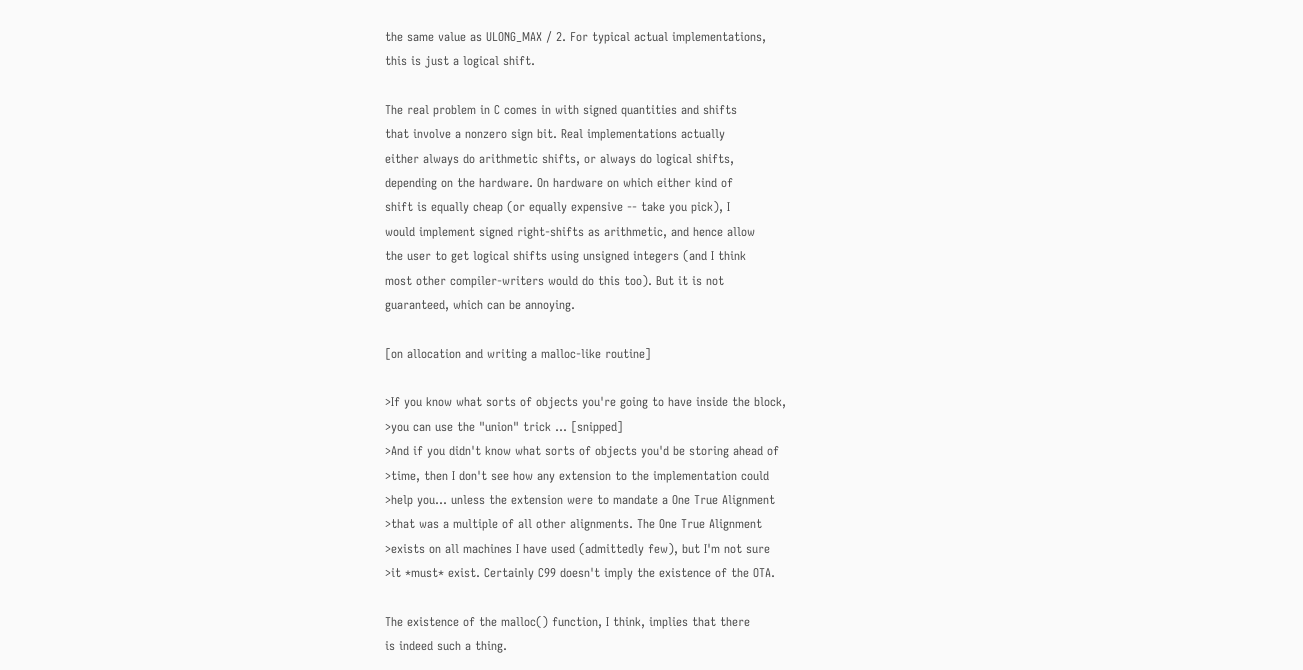the same value as ULONG_MAX / 2. For typical actual implementations,
this is just a logical shift.

The real problem in C comes in with signed quantities and shifts
that involve a nonzero sign bit. Real implementations actually
either always do arithmetic shifts, or always do logical shifts,
depending on the hardware. On hardware on which either kind of
shift is equally cheap (or equally expensive -- take you pick), I
would implement signed right-shifts as arithmetic, and hence allow
the user to get logical shifts using unsigned integers (and I think
most other compiler-writers would do this too). But it is not
guaranteed, which can be annoying.

[on allocation and writing a malloc-like routine]

>If you know what sorts of objects you're going to have inside the block,
>you can use the "union" trick ... [snipped]
>And if you didn't know what sorts of objects you'd be storing ahead of
>time, then I don't see how any extension to the implementation could
>help you... unless the extension were to mandate a One True Alignment
>that was a multiple of all other alignments. The One True Alignment
>exists on all machines I have used (admittedly few), but I'm not sure
>it *must* exist. Certainly C99 doesn't imply the existence of the OTA.

The existence of the malloc() function, I think, implies that there
is indeed such a thing.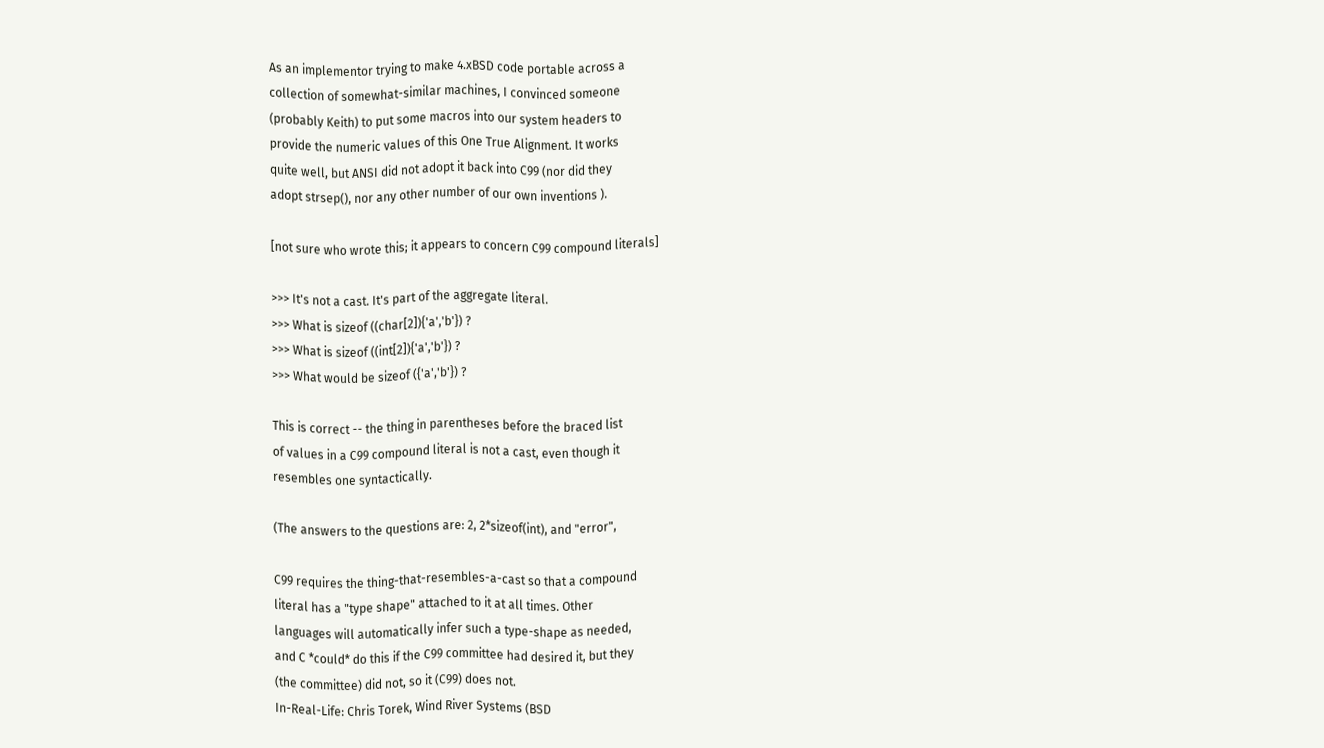As an implementor trying to make 4.xBSD code portable across a
collection of somewhat-similar machines, I convinced someone
(probably Keith) to put some macros into our system headers to
provide the numeric values of this One True Alignment. It works
quite well, but ANSI did not adopt it back into C99 (nor did they
adopt strsep(), nor any other number of our own inventions ).

[not sure who wrote this; it appears to concern C99 compound literals]

>>> It's not a cast. It's part of the aggregate literal.
>>> What is sizeof ((char[2]){'a','b'}) ?
>>> What is sizeof ((int[2]){'a','b'}) ?
>>> What would be sizeof ({'a','b'}) ?

This is correct -- the thing in parentheses before the braced list
of values in a C99 compound literal is not a cast, even though it
resembles one syntactically.

(The answers to the questions are: 2, 2*sizeof(int), and "error",

C99 requires the thing-that-resembles-a-cast so that a compound
literal has a "type shape" attached to it at all times. Other
languages will automatically infer such a type-shape as needed,
and C *could* do this if the C99 committee had desired it, but they
(the committee) did not, so it (C99) does not.
In-Real-Life: Chris Torek, Wind River Systems (BSD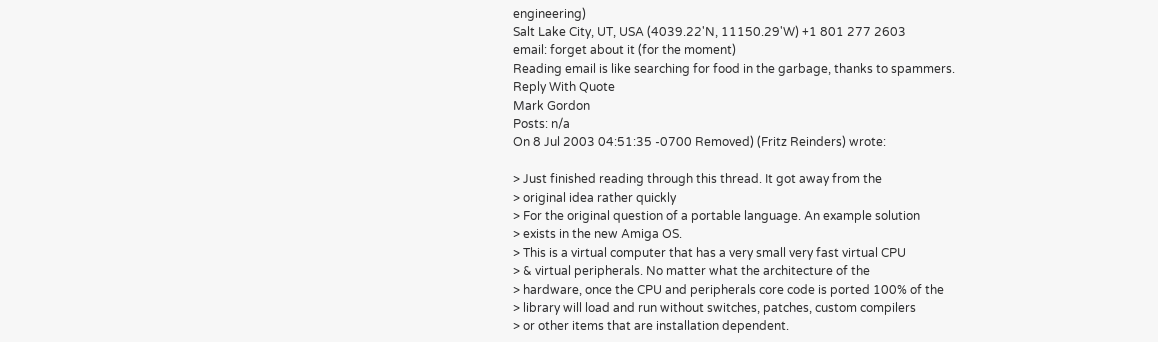engineering)
Salt Lake City, UT, USA (4039.22'N, 11150.29'W) +1 801 277 2603
email: forget about it (for the moment)
Reading email is like searching for food in the garbage, thanks to spammers.
Reply With Quote
Mark Gordon
Posts: n/a
On 8 Jul 2003 04:51:35 -0700 Removed) (Fritz Reinders) wrote:

> Just finished reading through this thread. It got away from the
> original idea rather quickly
> For the original question of a portable language. An example solution
> exists in the new Amiga OS.
> This is a virtual computer that has a very small very fast virtual CPU
> & virtual peripherals. No matter what the architecture of the
> hardware, once the CPU and peripherals core code is ported 100% of the
> library will load and run without switches, patches, custom compilers
> or other items that are installation dependent.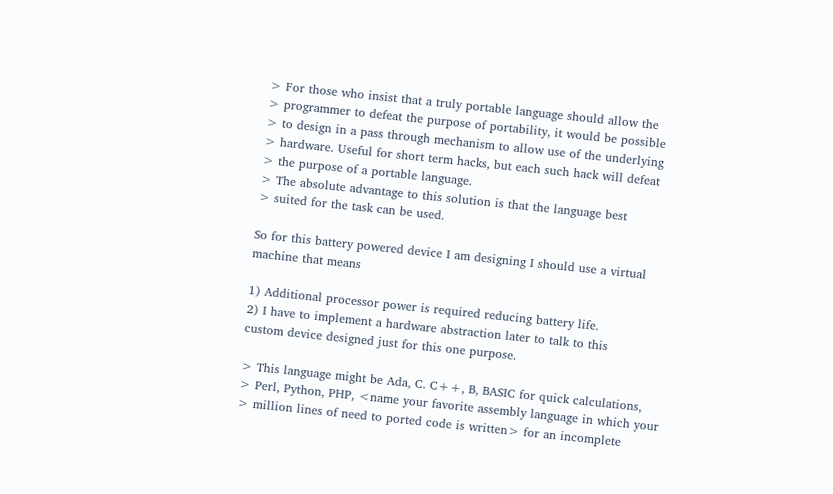> For those who insist that a truly portable language should allow the
> programmer to defeat the purpose of portability, it would be possible
> to design in a pass through mechanism to allow use of the underlying
> hardware. Useful for short term hacks, but each such hack will defeat
> the purpose of a portable language.
> The absolute advantage to this solution is that the language best
> suited for the task can be used.

So for this battery powered device I am designing I should use a virtual
machine that means

1) Additional processor power is required reducing battery life.
2) I have to implement a hardware abstraction later to talk to this
custom device designed just for this one purpose.

> This language might be Ada, C. C++, B, BASIC for quick calculations,
> Perl, Python, PHP, <name your favorite assembly language in which your
> million lines of need to ported code is written> for an incomplete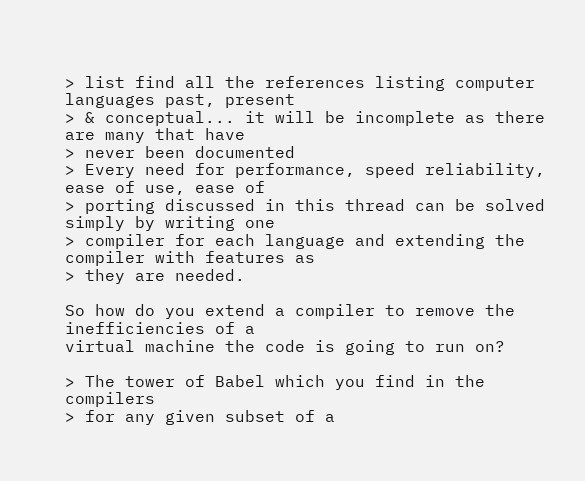> list find all the references listing computer languages past, present
> & conceptual... it will be incomplete as there are many that have
> never been documented
> Every need for performance, speed reliability, ease of use, ease of
> porting discussed in this thread can be solved simply by writing one
> compiler for each language and extending the compiler with features as
> they are needed.

So how do you extend a compiler to remove the inefficiencies of a
virtual machine the code is going to run on?

> The tower of Babel which you find in the compilers
> for any given subset of a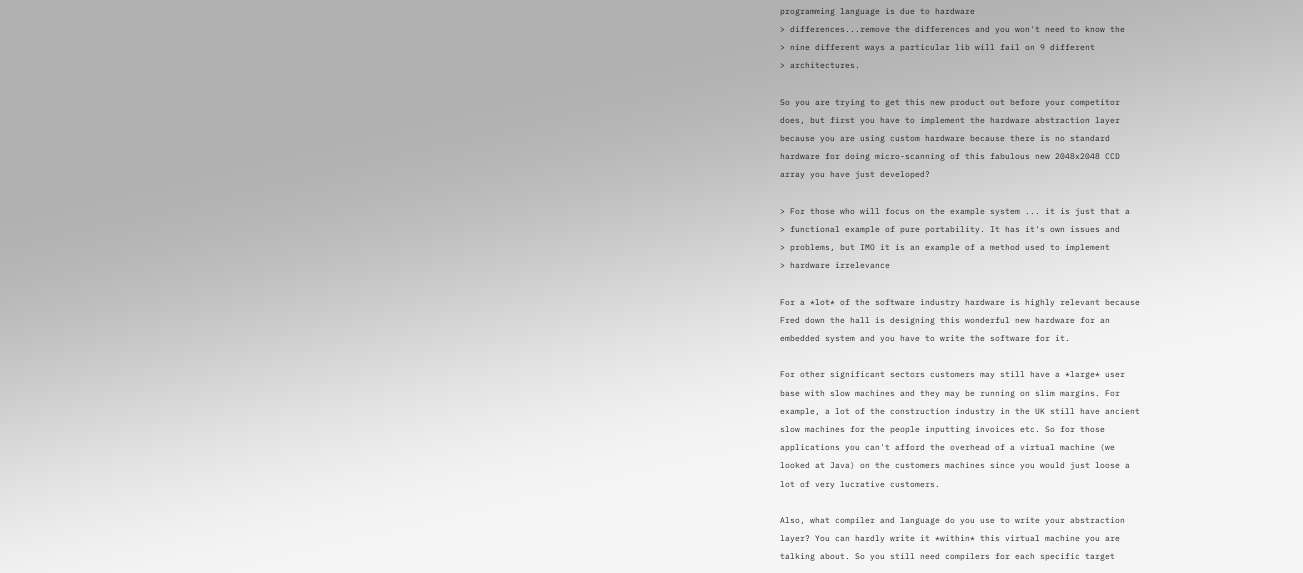programming language is due to hardware
> differences...remove the differences and you won't need to know the
> nine different ways a particular lib will fail on 9 different
> architectures.

So you are trying to get this new product out before your competitor
does, but first you have to implement the hardware abstraction layer
because you are using custom hardware because there is no standard
hardware for doing micro-scanning of this fabulous new 2048x2048 CCD
array you have just developed?

> For those who will focus on the example system ... it is just that a
> functional example of pure portability. It has it's own issues and
> problems, but IMO it is an example of a method used to implement
> hardware irrelevance

For a *lot* of the software industry hardware is highly relevant because
Fred down the hall is designing this wonderful new hardware for an
embedded system and you have to write the software for it.

For other significant sectors customers may still have a *large* user
base with slow machines and they may be running on slim margins. For
example, a lot of the construction industry in the UK still have ancient
slow machines for the people inputting invoices etc. So for those
applications you can't afford the overhead of a virtual machine (we
looked at Java) on the customers machines since you would just loose a
lot of very lucrative customers.

Also, what compiler and language do you use to write your abstraction
layer? You can hardly write it *within* this virtual machine you are
talking about. So you still need compilers for each specific target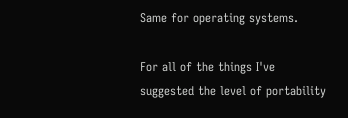Same for operating systems.

For all of the things I've suggested the level of portability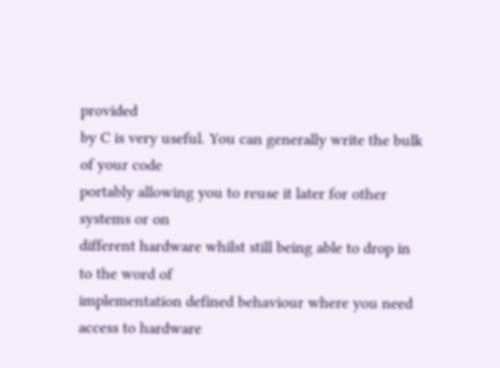provided
by C is very useful. You can generally write the bulk of your code
portably allowing you to reuse it later for other systems or on
different hardware whilst still being able to drop in to the word of
implementation defined behaviour where you need access to hardware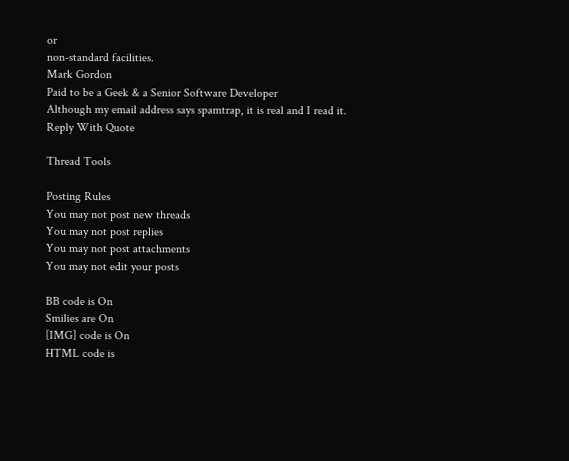or
non-standard facilities.
Mark Gordon
Paid to be a Geek & a Senior Software Developer
Although my email address says spamtrap, it is real and I read it.
Reply With Quote

Thread Tools

Posting Rules
You may not post new threads
You may not post replies
You may not post attachments
You may not edit your posts

BB code is On
Smilies are On
[IMG] code is On
HTML code is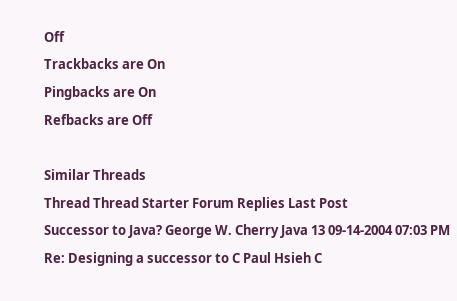Off
Trackbacks are On
Pingbacks are On
Refbacks are Off

Similar Threads
Thread Thread Starter Forum Replies Last Post
Successor to Java? George W. Cherry Java 13 09-14-2004 07:03 PM
Re: Designing a successor to C Paul Hsieh C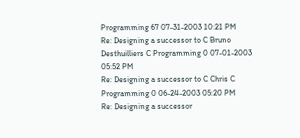Programming 67 07-31-2003 10:21 PM
Re: Designing a successor to C Bruno Desthuilliers C Programming 0 07-01-2003 05:52 PM
Re: Designing a successor to C Chris C Programming 0 06-24-2003 05:20 PM
Re: Designing a successor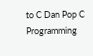to C Dan Pop C Programming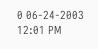0 06-24-2003 12:01 PM